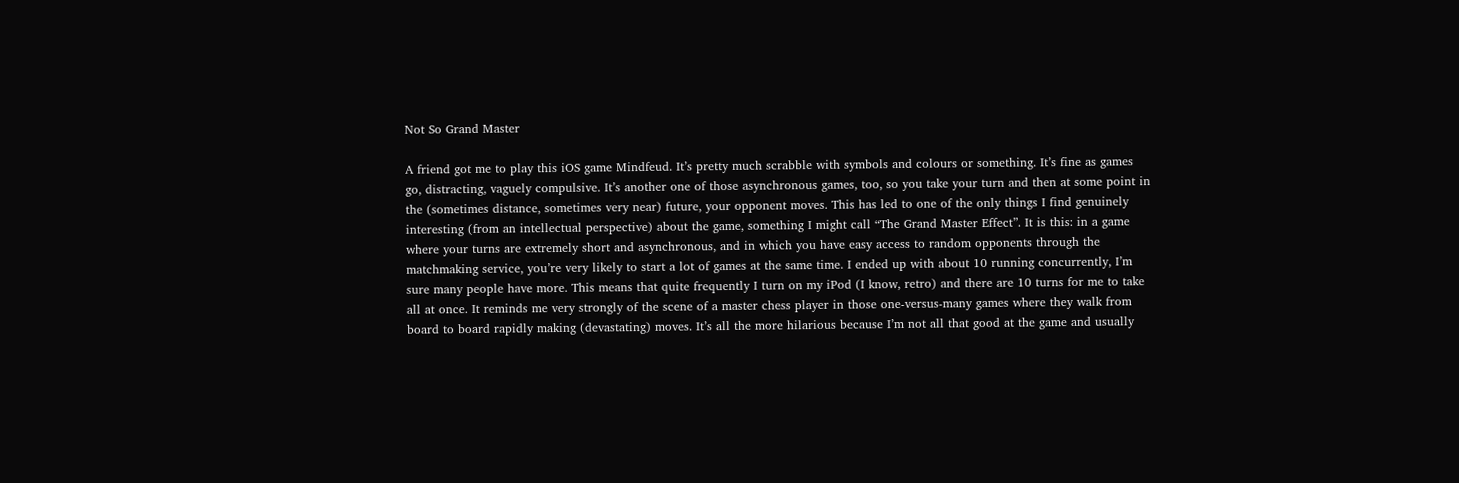Not So Grand Master

A friend got me to play this iOS game Mindfeud. It’s pretty much scrabble with symbols and colours or something. It’s fine as games go, distracting, vaguely compulsive. It’s another one of those asynchronous games, too, so you take your turn and then at some point in the (sometimes distance, sometimes very near) future, your opponent moves. This has led to one of the only things I find genuinely interesting (from an intellectual perspective) about the game, something I might call “The Grand Master Effect”. It is this: in a game where your turns are extremely short and asynchronous, and in which you have easy access to random opponents through the matchmaking service, you’re very likely to start a lot of games at the same time. I ended up with about 10 running concurrently, I’m sure many people have more. This means that quite frequently I turn on my iPod (I know, retro) and there are 10 turns for me to take all at once. It reminds me very strongly of the scene of a master chess player in those one-versus-many games where they walk from board to board rapidly making (devastating) moves. It’s all the more hilarious because I’m not all that good at the game and usually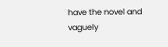have the novel and vaguely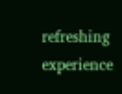refreshing experience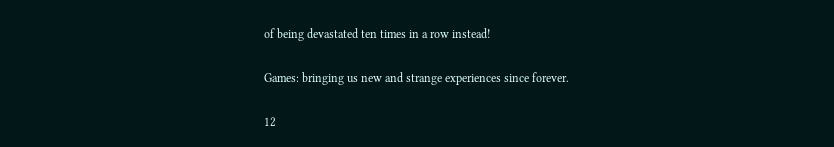of being devastated ten times in a row instead!

Games: bringing us new and strange experiences since forever.

12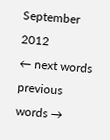September 2012
← next words previous words →